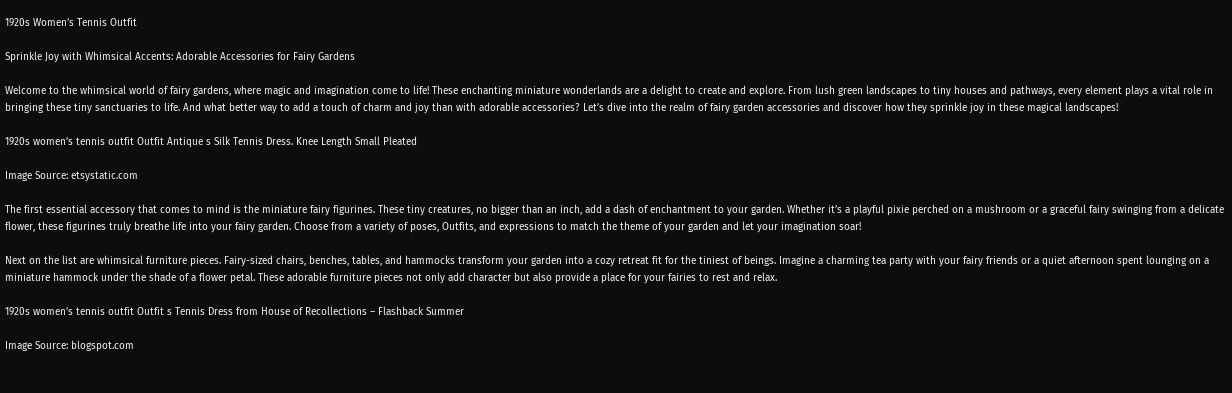1920s Women’s Tennis Outfit

Sprinkle Joy with Whimsical Accents: Adorable Accessories for Fairy Gardens

Welcome to the whimsical world of fairy gardens, where magic and imagination come to life! These enchanting miniature wonderlands are a delight to create and explore. From lush green landscapes to tiny houses and pathways, every element plays a vital role in bringing these tiny sanctuaries to life. And what better way to add a touch of charm and joy than with adorable accessories? Let’s dive into the realm of fairy garden accessories and discover how they sprinkle joy in these magical landscapes!

1920s women’s tennis outfit Outfit Antique s Silk Tennis Dress. Knee Length Small Pleated

Image Source: etsystatic.com

The first essential accessory that comes to mind is the miniature fairy figurines. These tiny creatures, no bigger than an inch, add a dash of enchantment to your garden. Whether it’s a playful pixie perched on a mushroom or a graceful fairy swinging from a delicate flower, these figurines truly breathe life into your fairy garden. Choose from a variety of poses, Outfits, and expressions to match the theme of your garden and let your imagination soar!

Next on the list are whimsical furniture pieces. Fairy-sized chairs, benches, tables, and hammocks transform your garden into a cozy retreat fit for the tiniest of beings. Imagine a charming tea party with your fairy friends or a quiet afternoon spent lounging on a miniature hammock under the shade of a flower petal. These adorable furniture pieces not only add character but also provide a place for your fairies to rest and relax.

1920s women’s tennis outfit Outfit s Tennis Dress from House of Recollections – Flashback Summer

Image Source: blogspot.com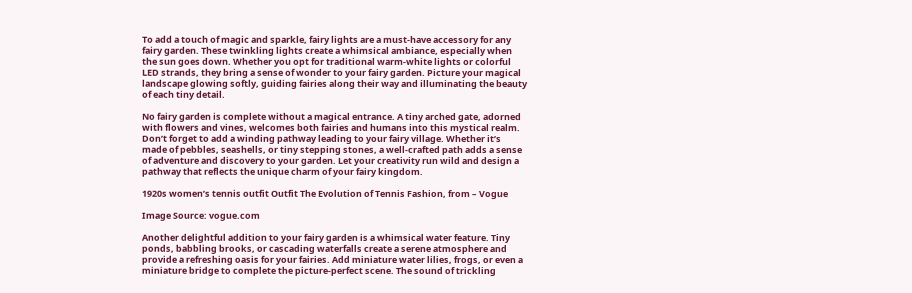To add a touch of magic and sparkle, fairy lights are a must-have accessory for any fairy garden. These twinkling lights create a whimsical ambiance, especially when the sun goes down. Whether you opt for traditional warm-white lights or colorful LED strands, they bring a sense of wonder to your fairy garden. Picture your magical landscape glowing softly, guiding fairies along their way and illuminating the beauty of each tiny detail.

No fairy garden is complete without a magical entrance. A tiny arched gate, adorned with flowers and vines, welcomes both fairies and humans into this mystical realm. Don’t forget to add a winding pathway leading to your fairy village. Whether it’s made of pebbles, seashells, or tiny stepping stones, a well-crafted path adds a sense of adventure and discovery to your garden. Let your creativity run wild and design a pathway that reflects the unique charm of your fairy kingdom.

1920s women’s tennis outfit Outfit The Evolution of Tennis Fashion, from – Vogue

Image Source: vogue.com

Another delightful addition to your fairy garden is a whimsical water feature. Tiny ponds, babbling brooks, or cascading waterfalls create a serene atmosphere and provide a refreshing oasis for your fairies. Add miniature water lilies, frogs, or even a miniature bridge to complete the picture-perfect scene. The sound of trickling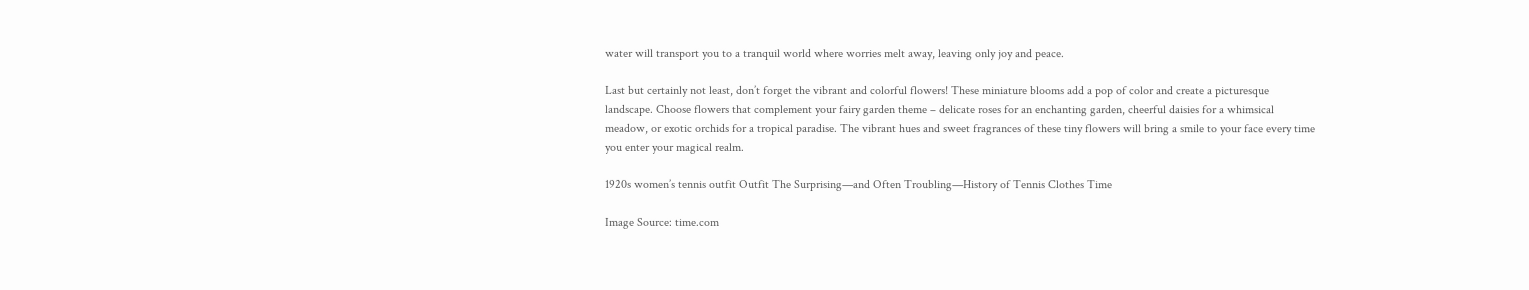water will transport you to a tranquil world where worries melt away, leaving only joy and peace.

Last but certainly not least, don’t forget the vibrant and colorful flowers! These miniature blooms add a pop of color and create a picturesque landscape. Choose flowers that complement your fairy garden theme – delicate roses for an enchanting garden, cheerful daisies for a whimsical meadow, or exotic orchids for a tropical paradise. The vibrant hues and sweet fragrances of these tiny flowers will bring a smile to your face every time you enter your magical realm.

1920s women’s tennis outfit Outfit The Surprising—and Often Troubling—History of Tennis Clothes Time

Image Source: time.com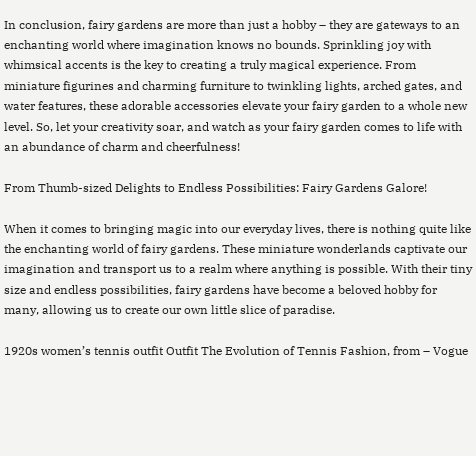In conclusion, fairy gardens are more than just a hobby – they are gateways to an enchanting world where imagination knows no bounds. Sprinkling joy with whimsical accents is the key to creating a truly magical experience. From miniature figurines and charming furniture to twinkling lights, arched gates, and water features, these adorable accessories elevate your fairy garden to a whole new level. So, let your creativity soar, and watch as your fairy garden comes to life with an abundance of charm and cheerfulness!

From Thumb-sized Delights to Endless Possibilities: Fairy Gardens Galore!

When it comes to bringing magic into our everyday lives, there is nothing quite like the enchanting world of fairy gardens. These miniature wonderlands captivate our imagination and transport us to a realm where anything is possible. With their tiny size and endless possibilities, fairy gardens have become a beloved hobby for many, allowing us to create our own little slice of paradise.

1920s women’s tennis outfit Outfit The Evolution of Tennis Fashion, from – Vogue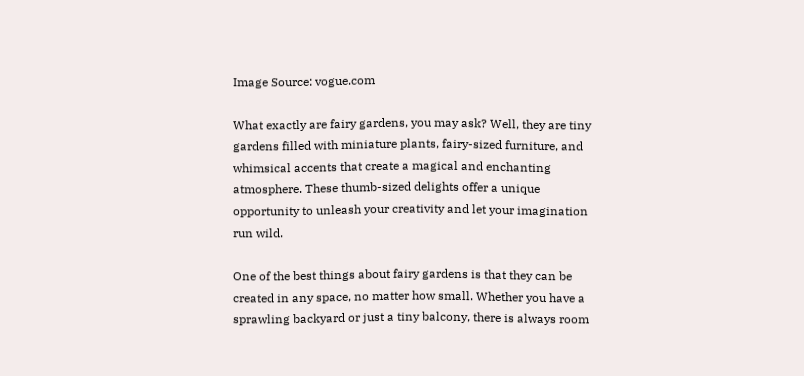Image Source: vogue.com

What exactly are fairy gardens, you may ask? Well, they are tiny gardens filled with miniature plants, fairy-sized furniture, and whimsical accents that create a magical and enchanting atmosphere. These thumb-sized delights offer a unique opportunity to unleash your creativity and let your imagination run wild.

One of the best things about fairy gardens is that they can be created in any space, no matter how small. Whether you have a sprawling backyard or just a tiny balcony, there is always room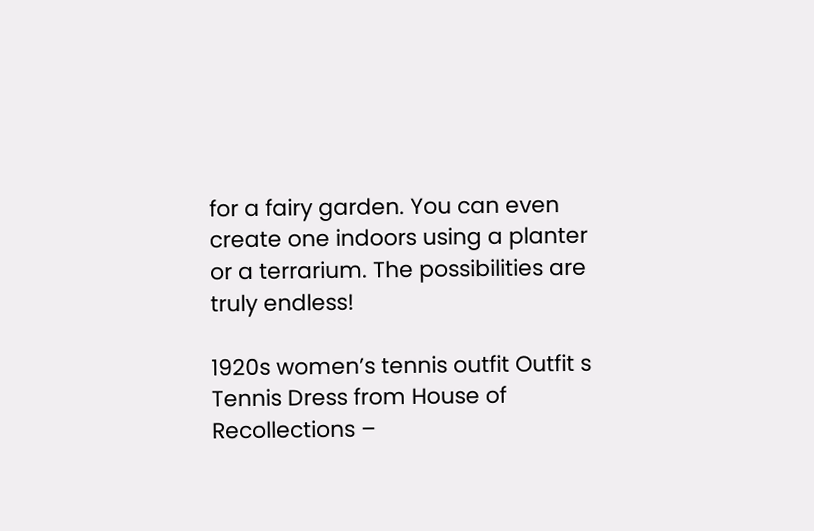for a fairy garden. You can even create one indoors using a planter or a terrarium. The possibilities are truly endless!

1920s women’s tennis outfit Outfit s Tennis Dress from House of Recollections –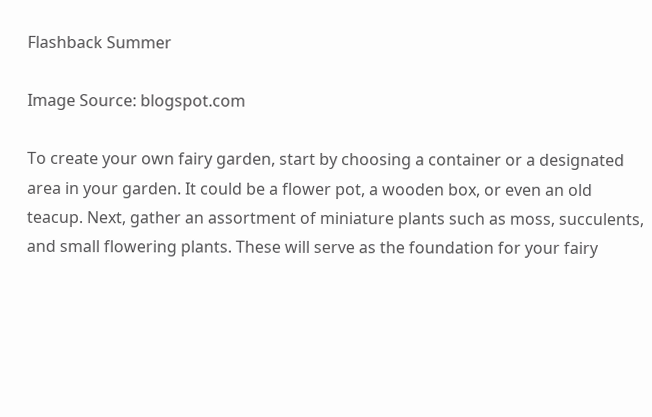Flashback Summer

Image Source: blogspot.com

To create your own fairy garden, start by choosing a container or a designated area in your garden. It could be a flower pot, a wooden box, or even an old teacup. Next, gather an assortment of miniature plants such as moss, succulents, and small flowering plants. These will serve as the foundation for your fairy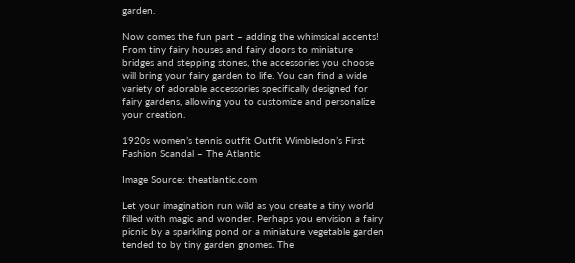garden.

Now comes the fun part – adding the whimsical accents! From tiny fairy houses and fairy doors to miniature bridges and stepping stones, the accessories you choose will bring your fairy garden to life. You can find a wide variety of adorable accessories specifically designed for fairy gardens, allowing you to customize and personalize your creation.

1920s women’s tennis outfit Outfit Wimbledon’s First Fashion Scandal – The Atlantic

Image Source: theatlantic.com

Let your imagination run wild as you create a tiny world filled with magic and wonder. Perhaps you envision a fairy picnic by a sparkling pond or a miniature vegetable garden tended to by tiny garden gnomes. The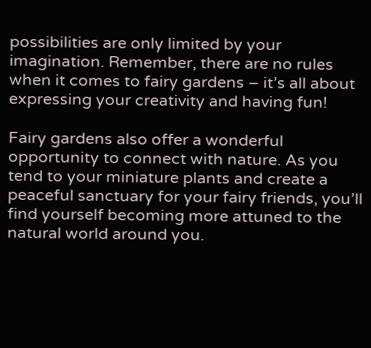possibilities are only limited by your imagination. Remember, there are no rules when it comes to fairy gardens – it’s all about expressing your creativity and having fun!

Fairy gardens also offer a wonderful opportunity to connect with nature. As you tend to your miniature plants and create a peaceful sanctuary for your fairy friends, you’ll find yourself becoming more attuned to the natural world around you.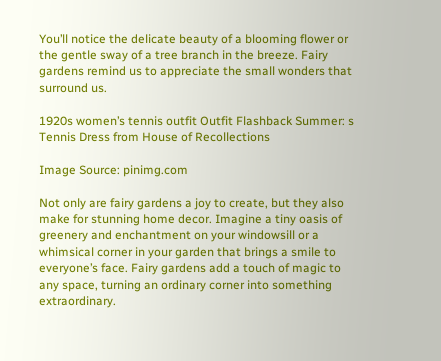You’ll notice the delicate beauty of a blooming flower or the gentle sway of a tree branch in the breeze. Fairy gardens remind us to appreciate the small wonders that surround us.

1920s women’s tennis outfit Outfit Flashback Summer: s Tennis Dress from House of Recollections

Image Source: pinimg.com

Not only are fairy gardens a joy to create, but they also make for stunning home decor. Imagine a tiny oasis of greenery and enchantment on your windowsill or a whimsical corner in your garden that brings a smile to everyone’s face. Fairy gardens add a touch of magic to any space, turning an ordinary corner into something extraordinary.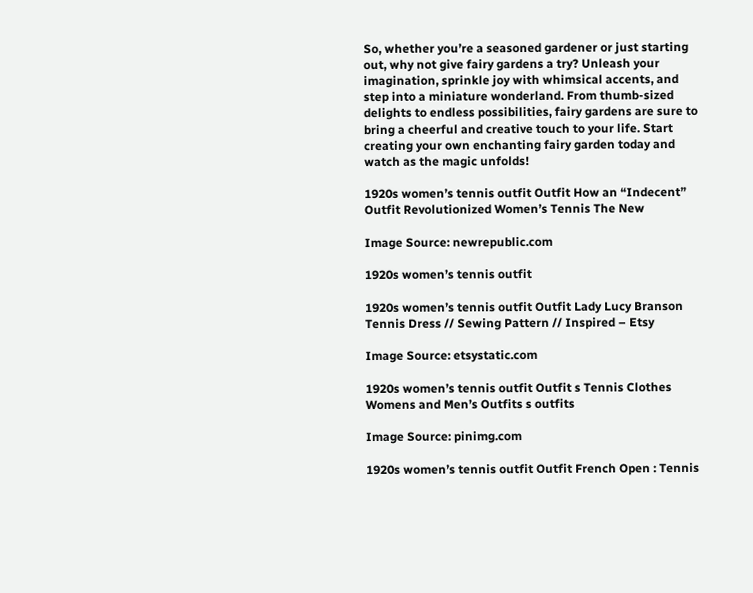So, whether you’re a seasoned gardener or just starting out, why not give fairy gardens a try? Unleash your imagination, sprinkle joy with whimsical accents, and step into a miniature wonderland. From thumb-sized delights to endless possibilities, fairy gardens are sure to bring a cheerful and creative touch to your life. Start creating your own enchanting fairy garden today and watch as the magic unfolds!

1920s women’s tennis outfit Outfit How an “Indecent” Outfit Revolutionized Women’s Tennis The New

Image Source: newrepublic.com

1920s women’s tennis outfit

1920s women’s tennis outfit Outfit Lady Lucy Branson Tennis Dress // Sewing Pattern // Inspired – Etsy

Image Source: etsystatic.com

1920s women’s tennis outfit Outfit s Tennis Clothes Womens and Men’s Outfits s outfits

Image Source: pinimg.com

1920s women’s tennis outfit Outfit French Open : Tennis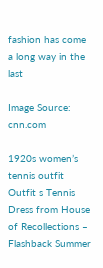fashion has come a long way in the last

Image Source: cnn.com

1920s women’s tennis outfit Outfit s Tennis Dress from House of Recollections – Flashback Summer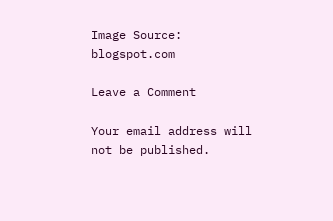Image Source: blogspot.com

Leave a Comment

Your email address will not be published.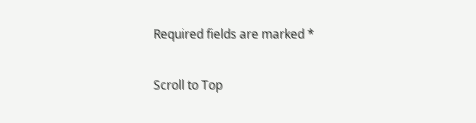Required fields are marked *

Scroll to Top